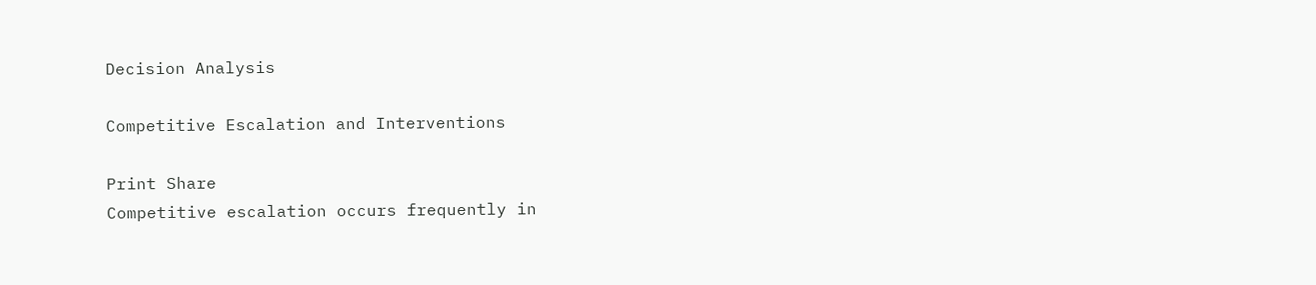Decision Analysis

Competitive Escalation and Interventions

Print Share
Competitive escalation occurs frequently in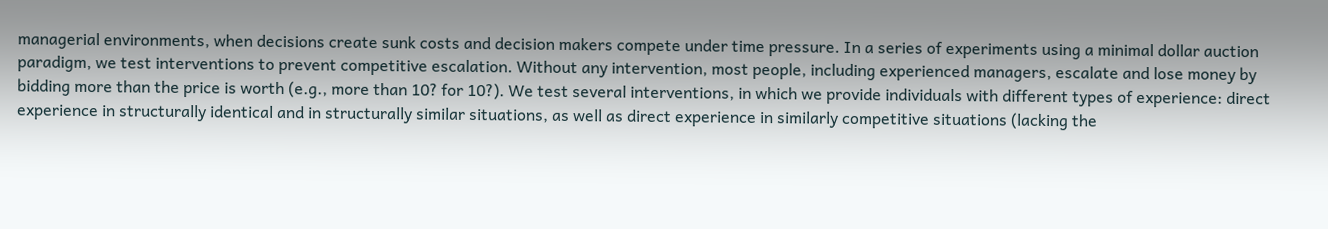managerial environments, when decisions create sunk costs and decision makers compete under time pressure. In a series of experiments using a minimal dollar auction paradigm, we test interventions to prevent competitive escalation. Without any intervention, most people, including experienced managers, escalate and lose money by bidding more than the price is worth (e.g., more than 10? for 10?). We test several interventions, in which we provide individuals with different types of experience: direct experience in structurally identical and in structurally similar situations, as well as direct experience in similarly competitive situations (lacking the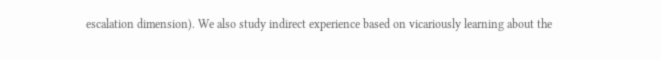escalation dimension). We also study indirect experience based on vicariously learning about the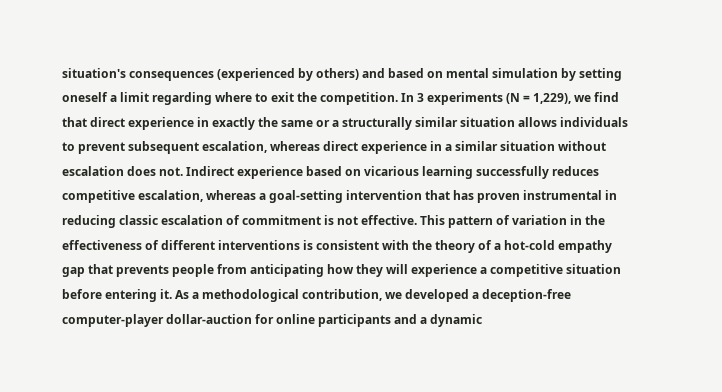situation's consequences (experienced by others) and based on mental simulation by setting oneself a limit regarding where to exit the competition. In 3 experiments (N = 1,229), we find that direct experience in exactly the same or a structurally similar situation allows individuals to prevent subsequent escalation, whereas direct experience in a similar situation without escalation does not. Indirect experience based on vicarious learning successfully reduces competitive escalation, whereas a goal-setting intervention that has proven instrumental in reducing classic escalation of commitment is not effective. This pattern of variation in the effectiveness of different interventions is consistent with the theory of a hot-cold empathy gap that prevents people from anticipating how they will experience a competitive situation before entering it. As a methodological contribution, we developed a deception-free computer-player dollar-auction for online participants and a dynamic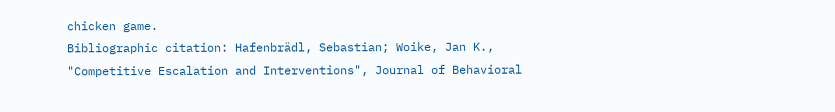chicken game.
Bibliographic citation: Hafenbrädl, Sebastian; Woike, Jan K., "Competitive Escalation and Interventions", Journal of Behavioral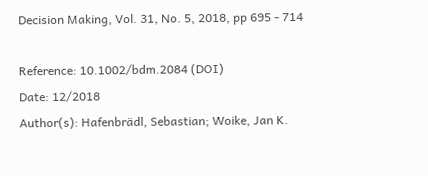Decision Making, Vol. 31, No. 5, 2018, pp 695 - 714

Reference: 10.1002/bdm.2084 (DOI)
Date: 12/2018
Author(s): Hafenbrädl, Sebastian; Woike, Jan K.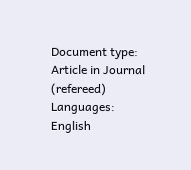Document type: Article in Journal (refereed)
Languages: English